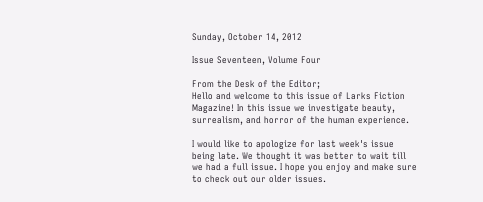Sunday, October 14, 2012

Issue Seventeen, Volume Four

From the Desk of the Editor;
Hello and welcome to this issue of Larks Fiction Magazine! In this issue we investigate beauty, surrealism, and horror of the human experience.

I would like to apologize for last week's issue being late. We thought it was better to wait till we had a full issue. I hope you enjoy and make sure to check out our older issues.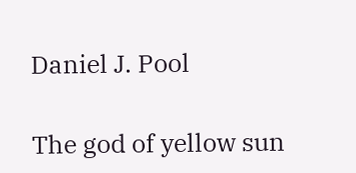Daniel J. Pool

The god of yellow sun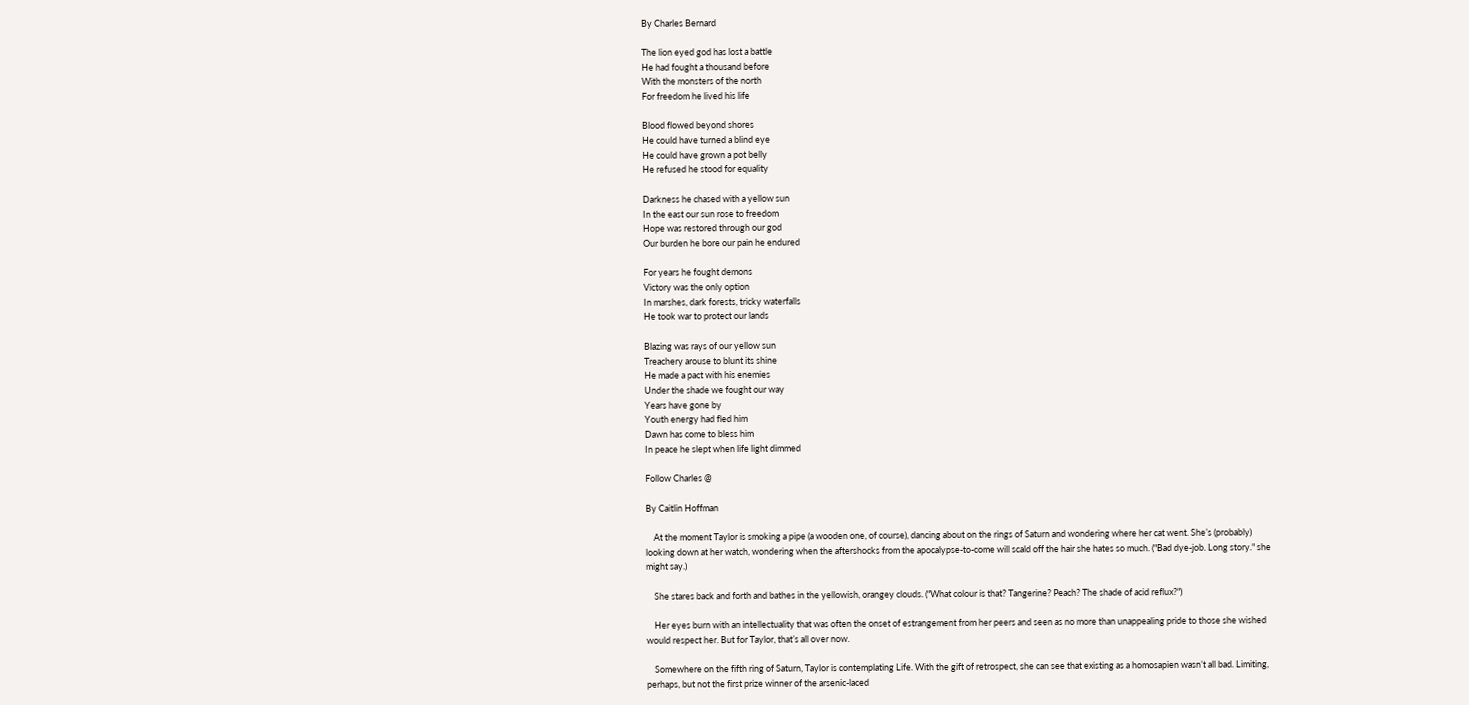By Charles Bernard

The lion eyed god has lost a battle
He had fought a thousand before
With the monsters of the north
For freedom he lived his life

Blood flowed beyond shores
He could have turned a blind eye
He could have grown a pot belly
He refused he stood for equality

Darkness he chased with a yellow sun
In the east our sun rose to freedom
Hope was restored through our god
Our burden he bore our pain he endured

For years he fought demons
Victory was the only option
In marshes, dark forests, tricky waterfalls
He took war to protect our lands

Blazing was rays of our yellow sun
Treachery arouse to blunt its shine
He made a pact with his enemies
Under the shade we fought our way
Years have gone by
Youth energy had fled him
Dawn has come to bless him
In peace he slept when life light dimmed

Follow Charles @

By Caitlin Hoffman

    At the moment Taylor is smoking a pipe (a wooden one, of course), dancing about on the rings of Saturn and wondering where her cat went. She’s (probably) looking down at her watch, wondering when the aftershocks from the apocalypse-to-come will scald off the hair she hates so much. ("Bad dye-job. Long story." she might say.)

    She stares back and forth and bathes in the yellowish, orangey clouds. ("What colour is that? Tangerine? Peach? The shade of acid reflux?")

    Her eyes burn with an intellectuality that was often the onset of estrangement from her peers and seen as no more than unappealing pride to those she wished would respect her. But for Taylor, that’s all over now.

    Somewhere on the fifth ring of Saturn, Taylor is contemplating Life. With the gift of retrospect, she can see that existing as a homosapien wasn’t all bad. Limiting, perhaps, but not the first prize winner of the arsenic-laced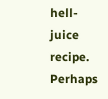hell-juice recipe. Perhaps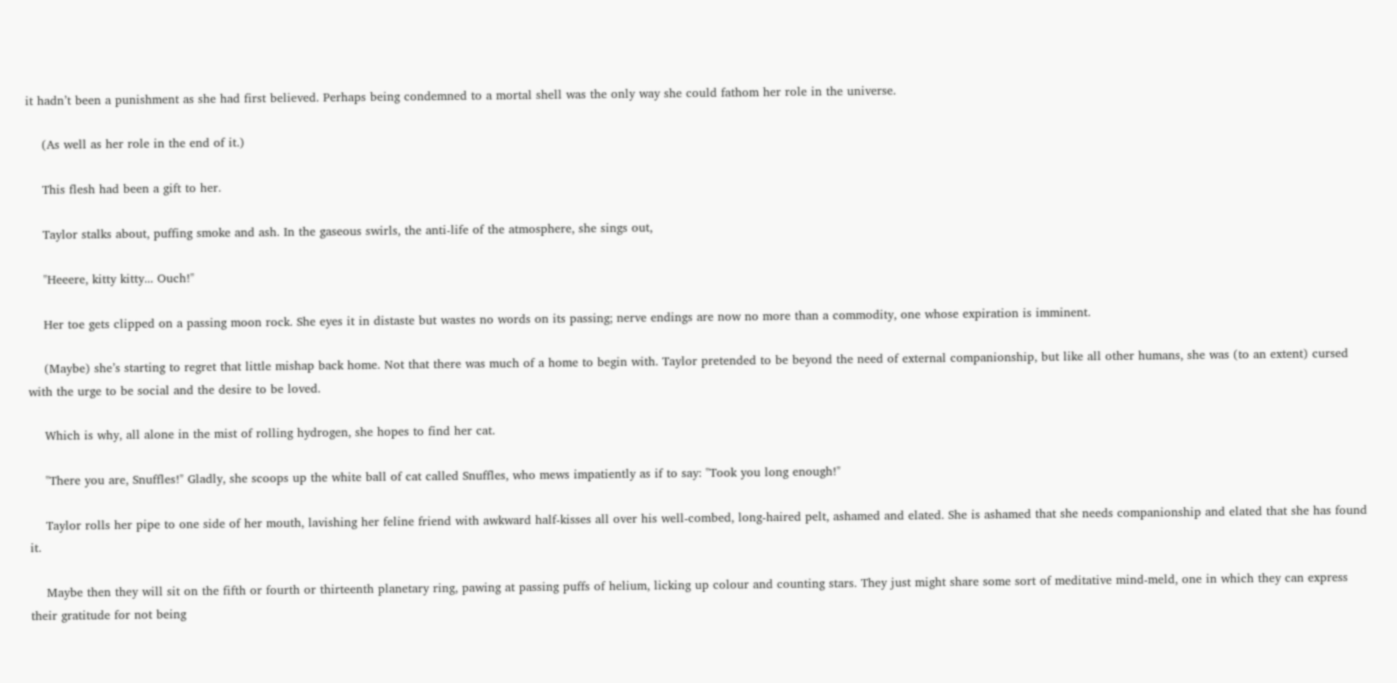it hadn’t been a punishment as she had first believed. Perhaps being condemned to a mortal shell was the only way she could fathom her role in the universe.

    (As well as her role in the end of it.)

    This flesh had been a gift to her.

    Taylor stalks about, puffing smoke and ash. In the gaseous swirls, the anti-life of the atmosphere, she sings out,

    "Heeere, kitty kitty... Ouch!"

    Her toe gets clipped on a passing moon rock. She eyes it in distaste but wastes no words on its passing; nerve endings are now no more than a commodity, one whose expiration is imminent.

    (Maybe) she’s starting to regret that little mishap back home. Not that there was much of a home to begin with. Taylor pretended to be beyond the need of external companionship, but like all other humans, she was (to an extent) cursed with the urge to be social and the desire to be loved.

    Which is why, all alone in the mist of rolling hydrogen, she hopes to find her cat.

    "There you are, Snuffles!" Gladly, she scoops up the white ball of cat called Snuffles, who mews impatiently as if to say: "Took you long enough!"

    Taylor rolls her pipe to one side of her mouth, lavishing her feline friend with awkward half-kisses all over his well-combed, long-haired pelt, ashamed and elated. She is ashamed that she needs companionship and elated that she has found it.

    Maybe then they will sit on the fifth or fourth or thirteenth planetary ring, pawing at passing puffs of helium, licking up colour and counting stars. They just might share some sort of meditative mind-meld, one in which they can express their gratitude for not being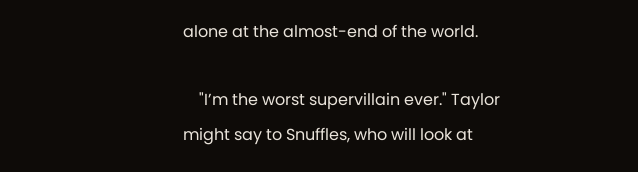alone at the almost-end of the world.

    "I’m the worst supervillain ever." Taylor might say to Snuffles, who will look at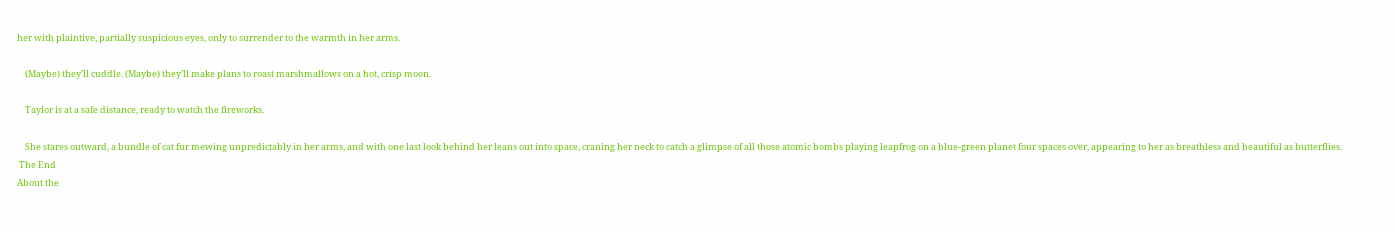her with plaintive, partially suspicious eyes, only to surrender to the warmth in her arms.

    (Maybe) they’ll cuddle. (Maybe) they’ll make plans to roast marshmallows on a hot, crisp moon.

    Taylor is at a safe distance, ready to watch the fireworks.

    She stares outward, a bundle of cat fur mewing unpredictably in her arms, and with one last look behind her leans out into space, craning her neck to catch a glimpse of all those atomic bombs playing leapfrog on a blue-green planet four spaces over, appearing to her as breathless and beautiful as butterflies.
 The End
About the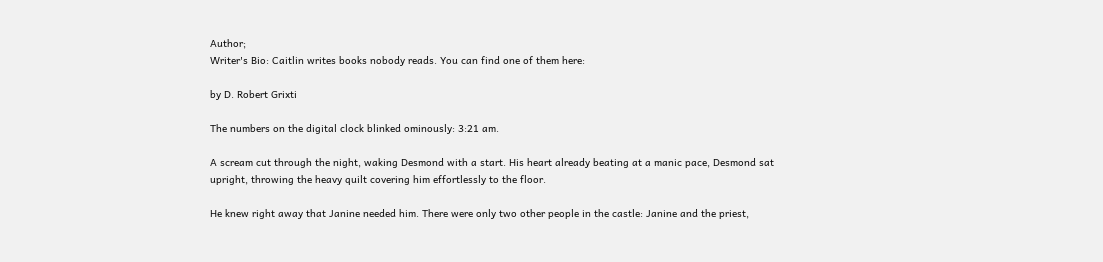Author;
Writer's Bio: Caitlin writes books nobody reads. You can find one of them here:

by D. Robert Grixti

The numbers on the digital clock blinked ominously: 3:21 am.

A scream cut through the night, waking Desmond with a start. His heart already beating at a manic pace, Desmond sat upright, throwing the heavy quilt covering him effortlessly to the floor.

He knew right away that Janine needed him. There were only two other people in the castle: Janine and the priest,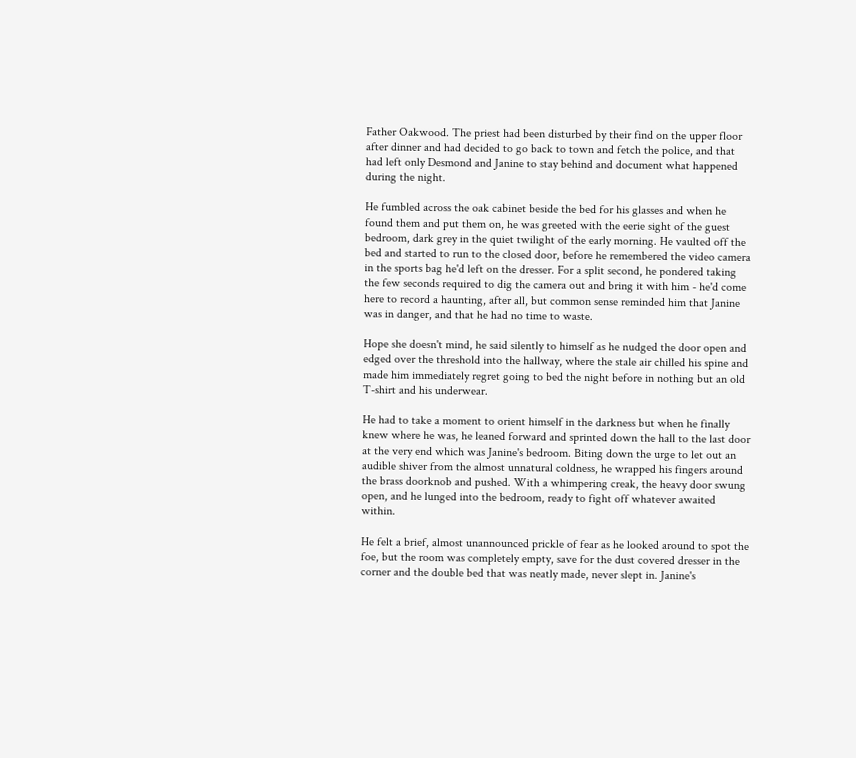Father Oakwood. The priest had been disturbed by their find on the upper floor after dinner and had decided to go back to town and fetch the police, and that had left only Desmond and Janine to stay behind and document what happened during the night.

He fumbled across the oak cabinet beside the bed for his glasses and when he found them and put them on, he was greeted with the eerie sight of the guest bedroom, dark grey in the quiet twilight of the early morning. He vaulted off the bed and started to run to the closed door, before he remembered the video camera in the sports bag he'd left on the dresser. For a split second, he pondered taking the few seconds required to dig the camera out and bring it with him - he'd come here to record a haunting, after all, but common sense reminded him that Janine was in danger, and that he had no time to waste.

Hope she doesn't mind, he said silently to himself as he nudged the door open and edged over the threshold into the hallway, where the stale air chilled his spine and made him immediately regret going to bed the night before in nothing but an old T-shirt and his underwear.

He had to take a moment to orient himself in the darkness but when he finally knew where he was, he leaned forward and sprinted down the hall to the last door at the very end which was Janine's bedroom. Biting down the urge to let out an audible shiver from the almost unnatural coldness, he wrapped his fingers around the brass doorknob and pushed. With a whimpering creak, the heavy door swung open, and he lunged into the bedroom, ready to fight off whatever awaited within.

He felt a brief, almost unannounced prickle of fear as he looked around to spot the foe, but the room was completely empty, save for the dust covered dresser in the corner and the double bed that was neatly made, never slept in. Janine's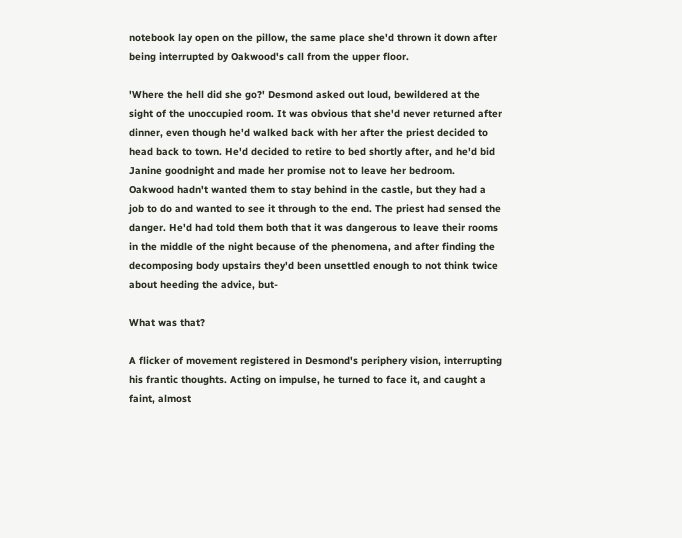notebook lay open on the pillow, the same place she'd thrown it down after being interrupted by Oakwood's call from the upper floor.

'Where the hell did she go?' Desmond asked out loud, bewildered at the sight of the unoccupied room. It was obvious that she'd never returned after dinner, even though he'd walked back with her after the priest decided to head back to town. He'd decided to retire to bed shortly after, and he'd bid Janine goodnight and made her promise not to leave her bedroom. Oakwood hadn't wanted them to stay behind in the castle, but they had a job to do and wanted to see it through to the end. The priest had sensed the danger. He'd had told them both that it was dangerous to leave their rooms in the middle of the night because of the phenomena, and after finding the decomposing body upstairs they'd been unsettled enough to not think twice about heeding the advice, but-

What was that?

A flicker of movement registered in Desmond's periphery vision, interrupting his frantic thoughts. Acting on impulse, he turned to face it, and caught a faint, almost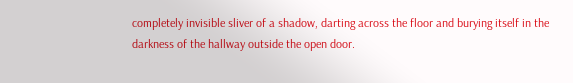completely invisible sliver of a shadow, darting across the floor and burying itself in the darkness of the hallway outside the open door.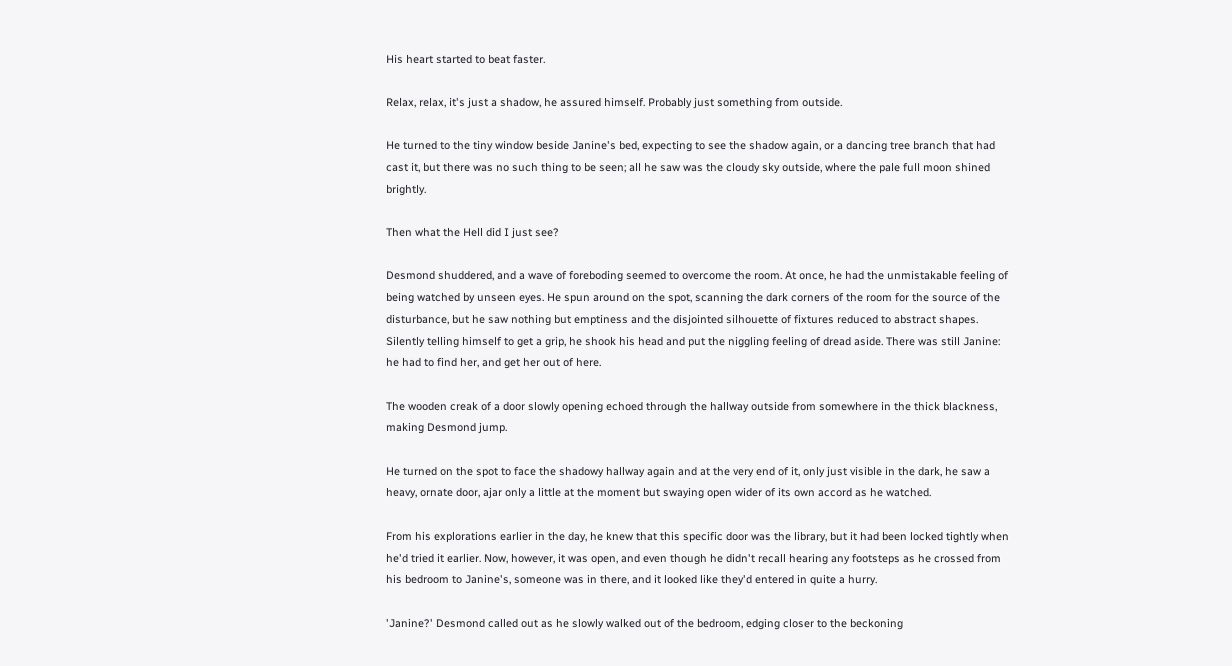His heart started to beat faster.

Relax, relax, it's just a shadow, he assured himself. Probably just something from outside.

He turned to the tiny window beside Janine's bed, expecting to see the shadow again, or a dancing tree branch that had cast it, but there was no such thing to be seen; all he saw was the cloudy sky outside, where the pale full moon shined brightly.

Then what the Hell did I just see?

Desmond shuddered, and a wave of foreboding seemed to overcome the room. At once, he had the unmistakable feeling of being watched by unseen eyes. He spun around on the spot, scanning the dark corners of the room for the source of the disturbance, but he saw nothing but emptiness and the disjointed silhouette of fixtures reduced to abstract shapes. Silently telling himself to get a grip, he shook his head and put the niggling feeling of dread aside. There was still Janine: he had to find her, and get her out of here.

The wooden creak of a door slowly opening echoed through the hallway outside from somewhere in the thick blackness, making Desmond jump.

He turned on the spot to face the shadowy hallway again and at the very end of it, only just visible in the dark, he saw a heavy, ornate door, ajar only a little at the moment but swaying open wider of its own accord as he watched.

From his explorations earlier in the day, he knew that this specific door was the library, but it had been locked tightly when he'd tried it earlier. Now, however, it was open, and even though he didn't recall hearing any footsteps as he crossed from his bedroom to Janine's, someone was in there, and it looked like they'd entered in quite a hurry.

'Janine?' Desmond called out as he slowly walked out of the bedroom, edging closer to the beckoning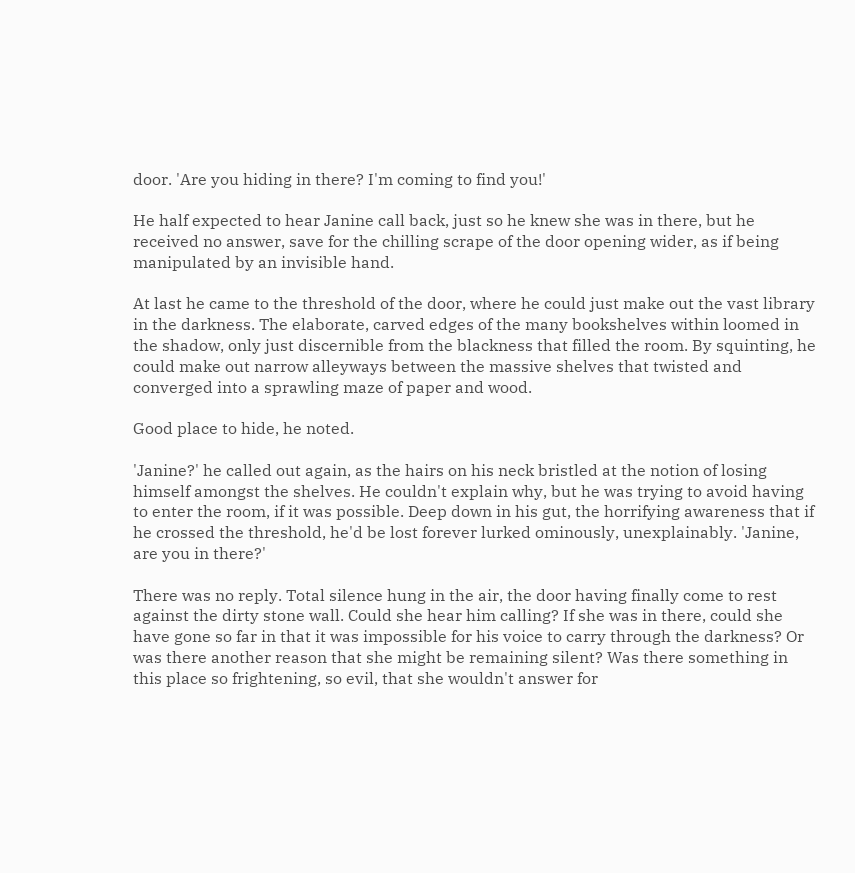door. 'Are you hiding in there? I'm coming to find you!'

He half expected to hear Janine call back, just so he knew she was in there, but he received no answer, save for the chilling scrape of the door opening wider, as if being manipulated by an invisible hand.

At last he came to the threshold of the door, where he could just make out the vast library in the darkness. The elaborate, carved edges of the many bookshelves within loomed in the shadow, only just discernible from the blackness that filled the room. By squinting, he could make out narrow alleyways between the massive shelves that twisted and converged into a sprawling maze of paper and wood.

Good place to hide, he noted.

'Janine?' he called out again, as the hairs on his neck bristled at the notion of losing himself amongst the shelves. He couldn't explain why, but he was trying to avoid having to enter the room, if it was possible. Deep down in his gut, the horrifying awareness that if he crossed the threshold, he'd be lost forever lurked ominously, unexplainably. 'Janine, are you in there?'

There was no reply. Total silence hung in the air, the door having finally come to rest against the dirty stone wall. Could she hear him calling? If she was in there, could she have gone so far in that it was impossible for his voice to carry through the darkness? Or was there another reason that she might be remaining silent? Was there something in this place so frightening, so evil, that she wouldn't answer for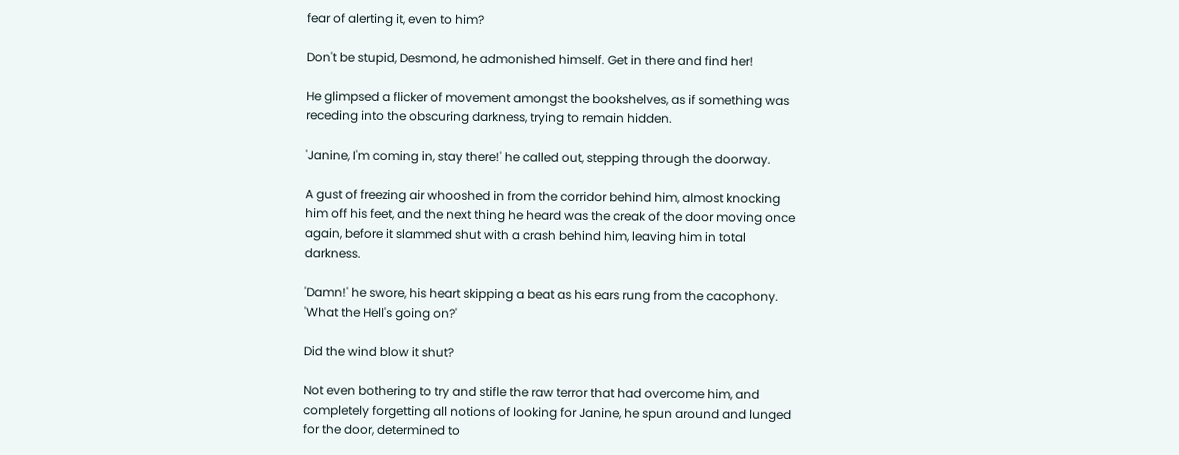fear of alerting it, even to him?

Don't be stupid, Desmond, he admonished himself. Get in there and find her!

He glimpsed a flicker of movement amongst the bookshelves, as if something was receding into the obscuring darkness, trying to remain hidden.

'Janine, I'm coming in, stay there!' he called out, stepping through the doorway.

A gust of freezing air whooshed in from the corridor behind him, almost knocking him off his feet, and the next thing he heard was the creak of the door moving once again, before it slammed shut with a crash behind him, leaving him in total darkness.

'Damn!' he swore, his heart skipping a beat as his ears rung from the cacophony. 'What the Hell's going on?'

Did the wind blow it shut?

Not even bothering to try and stifle the raw terror that had overcome him, and completely forgetting all notions of looking for Janine, he spun around and lunged for the door, determined to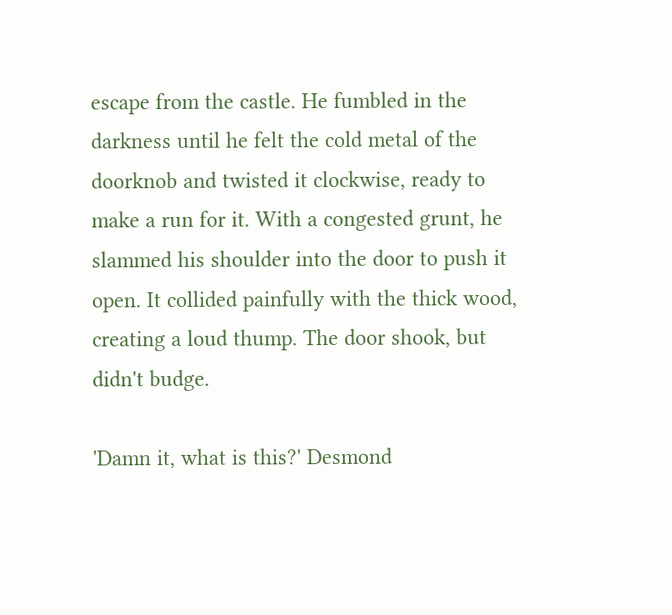escape from the castle. He fumbled in the darkness until he felt the cold metal of the doorknob and twisted it clockwise, ready to make a run for it. With a congested grunt, he slammed his shoulder into the door to push it open. It collided painfully with the thick wood, creating a loud thump. The door shook, but didn't budge.

'Damn it, what is this?' Desmond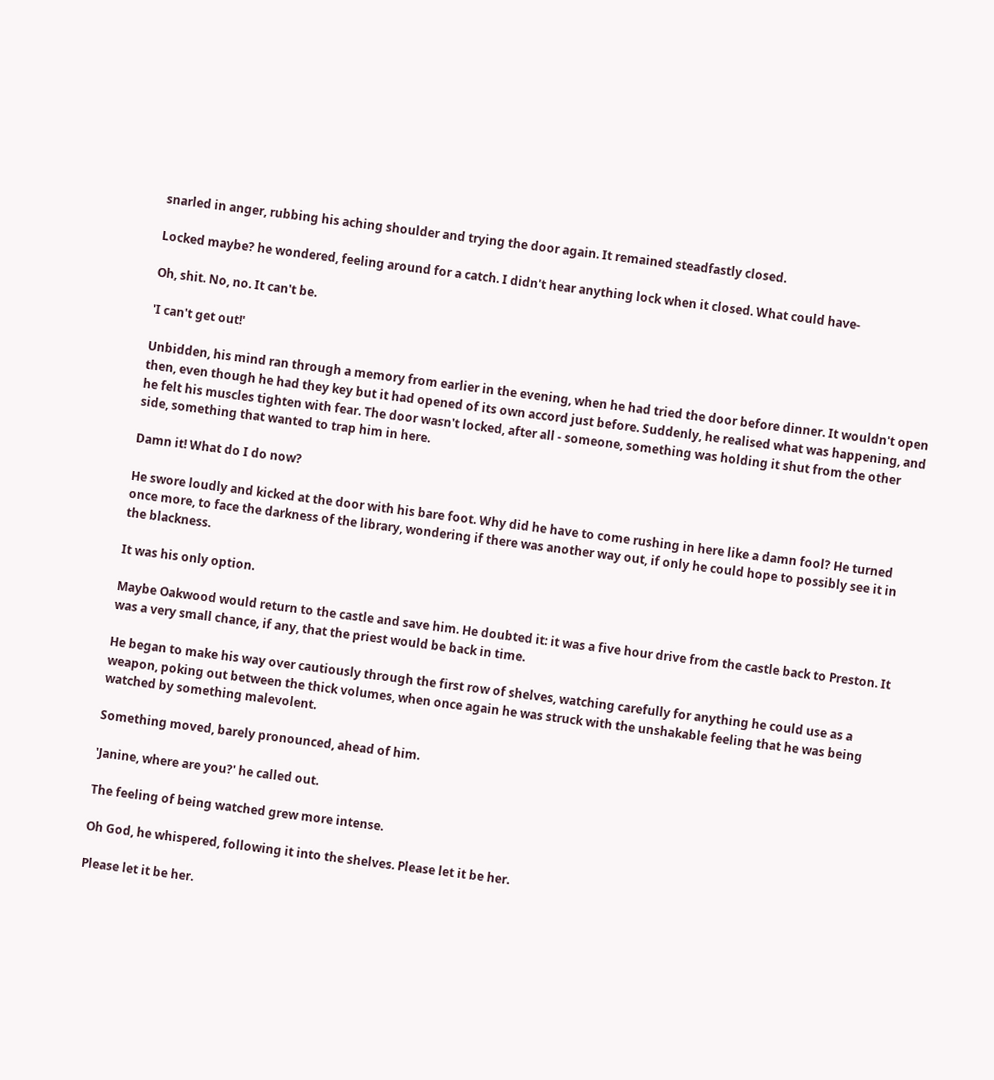snarled in anger, rubbing his aching shoulder and trying the door again. It remained steadfastly closed.

Locked maybe? he wondered, feeling around for a catch. I didn't hear anything lock when it closed. What could have-

Oh, shit. No, no. It can't be.

'I can't get out!'

Unbidden, his mind ran through a memory from earlier in the evening, when he had tried the door before dinner. It wouldn't open then, even though he had they key but it had opened of its own accord just before. Suddenly, he realised what was happening, and he felt his muscles tighten with fear. The door wasn't locked, after all - someone, something was holding it shut from the other side, something that wanted to trap him in here.

Damn it! What do I do now?

He swore loudly and kicked at the door with his bare foot. Why did he have to come rushing in here like a damn fool? He turned once more, to face the darkness of the library, wondering if there was another way out, if only he could hope to possibly see it in the blackness.

It was his only option.

Maybe Oakwood would return to the castle and save him. He doubted it: it was a five hour drive from the castle back to Preston. It was a very small chance, if any, that the priest would be back in time.

He began to make his way over cautiously through the first row of shelves, watching carefully for anything he could use as a weapon, poking out between the thick volumes, when once again he was struck with the unshakable feeling that he was being watched by something malevolent.

Something moved, barely pronounced, ahead of him.

'Janine, where are you?' he called out.

The feeling of being watched grew more intense.

Oh God, he whispered, following it into the shelves. Please let it be her.

Please let it be her.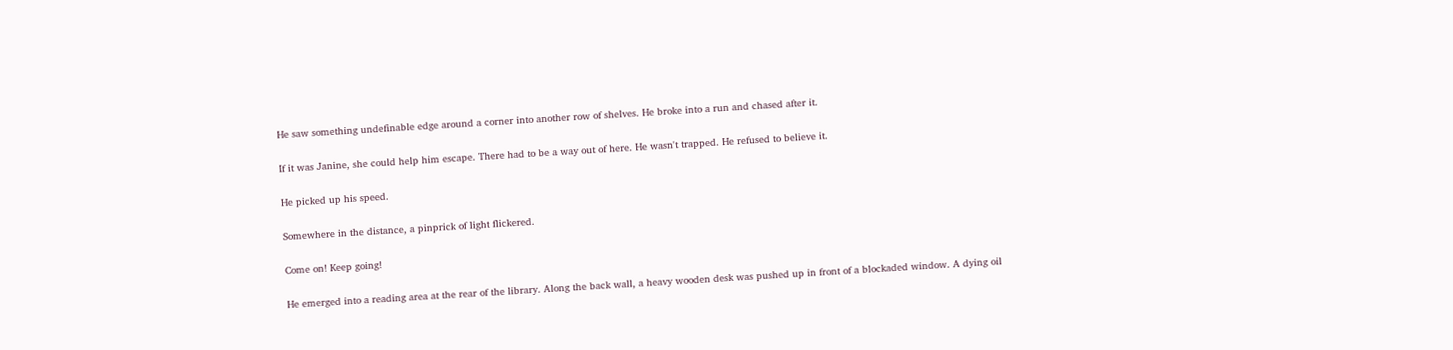He saw something undefinable edge around a corner into another row of shelves. He broke into a run and chased after it.

If it was Janine, she could help him escape. There had to be a way out of here. He wasn't trapped. He refused to believe it.

He picked up his speed.

Somewhere in the distance, a pinprick of light flickered.

Come on! Keep going!

He emerged into a reading area at the rear of the library. Along the back wall, a heavy wooden desk was pushed up in front of a blockaded window. A dying oil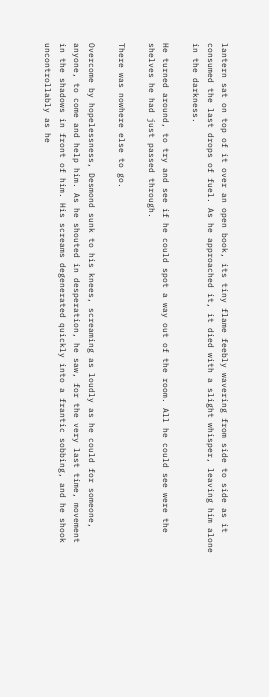lantern sat on top of it over an open book, its tiny flame feebly wavering from side to side as it consumed the last drops of fuel. As he approached it, it died with a slight whisper, leaving him alone in the darkness.

He turned around, to try and see if he could spot a way out of the room. All he could see were the shelves he had just passed through.

There was nowhere else to go.

Overcome by hopelessness, Desmond sunk to his knees, screaming as loudly as he could for someone, anyone, to come and help him. As he shouted in desperation, he saw, for the very last time, movement in the shadows in front of him. His screams degenerated quickly into a frantic sobbing, and he shook uncontrollably as he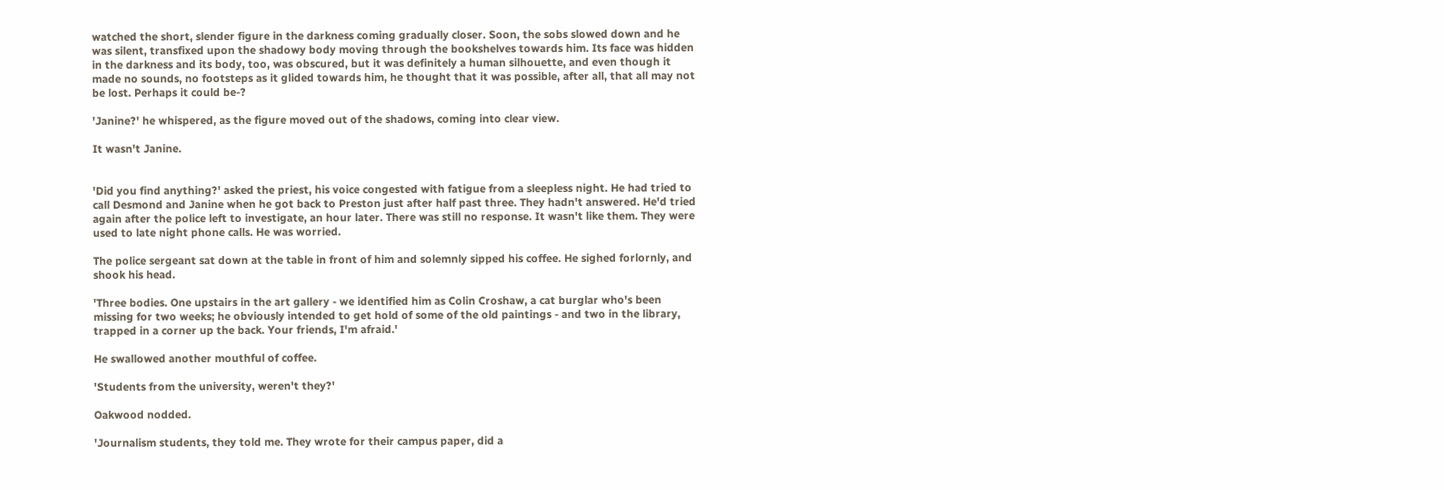watched the short, slender figure in the darkness coming gradually closer. Soon, the sobs slowed down and he was silent, transfixed upon the shadowy body moving through the bookshelves towards him. Its face was hidden in the darkness and its body, too, was obscured, but it was definitely a human silhouette, and even though it made no sounds, no footsteps as it glided towards him, he thought that it was possible, after all, that all may not be lost. Perhaps it could be-?

'Janine?' he whispered, as the figure moved out of the shadows, coming into clear view.

It wasn't Janine.


'Did you find anything?' asked the priest, his voice congested with fatigue from a sleepless night. He had tried to call Desmond and Janine when he got back to Preston just after half past three. They hadn't answered. He'd tried again after the police left to investigate, an hour later. There was still no response. It wasn't like them. They were used to late night phone calls. He was worried.

The police sergeant sat down at the table in front of him and solemnly sipped his coffee. He sighed forlornly, and shook his head.

'Three bodies. One upstairs in the art gallery - we identified him as Colin Croshaw, a cat burglar who's been missing for two weeks; he obviously intended to get hold of some of the old paintings - and two in the library, trapped in a corner up the back. Your friends, I'm afraid.'

He swallowed another mouthful of coffee.

'Students from the university, weren't they?'

Oakwood nodded.

'Journalism students, they told me. They wrote for their campus paper, did a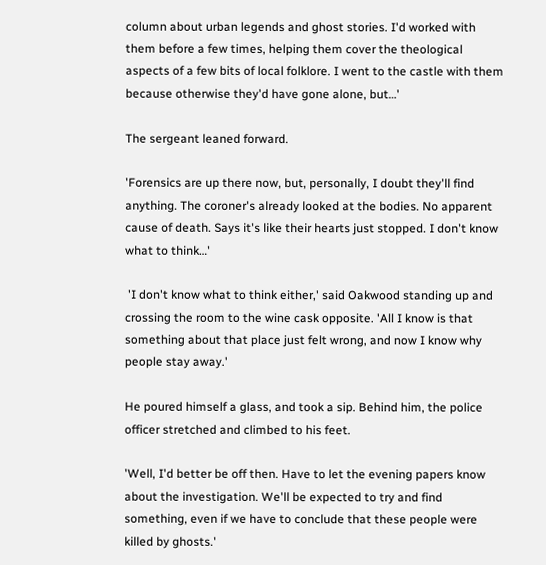column about urban legends and ghost stories. I'd worked with them before a few times, helping them cover the theological aspects of a few bits of local folklore. I went to the castle with them because otherwise they'd have gone alone, but…'

The sergeant leaned forward.

'Forensics are up there now, but, personally, I doubt they'll find anything. The coroner's already looked at the bodies. No apparent cause of death. Says it's like their hearts just stopped. I don't know what to think…'

 'I don't know what to think either,' said Oakwood standing up and crossing the room to the wine cask opposite. 'All I know is that something about that place just felt wrong, and now I know why people stay away.'

He poured himself a glass, and took a sip. Behind him, the police officer stretched and climbed to his feet.

'Well, I'd better be off then. Have to let the evening papers know about the investigation. We'll be expected to try and find something, even if we have to conclude that these people were killed by ghosts.'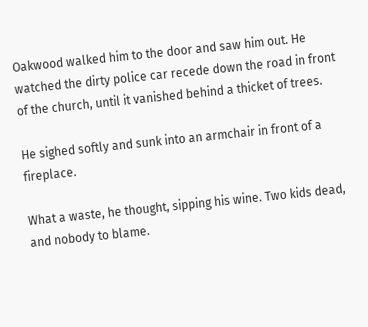Oakwood walked him to the door and saw him out. He watched the dirty police car recede down the road in front of the church, until it vanished behind a thicket of trees.

He sighed softly and sunk into an armchair in front of a fireplace.

What a waste, he thought, sipping his wine. Two kids dead, and nobody to blame.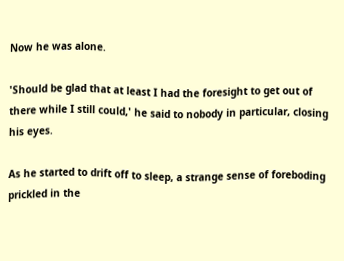Now he was alone.

'Should be glad that at least I had the foresight to get out of there while I still could,' he said to nobody in particular, closing his eyes.

As he started to drift off to sleep, a strange sense of foreboding prickled in the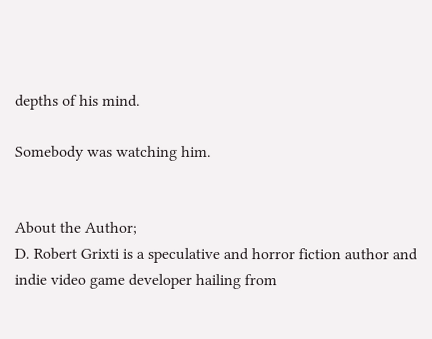depths of his mind.

Somebody was watching him.


About the Author;
D. Robert Grixti is a speculative and horror fiction author and indie video game developer hailing from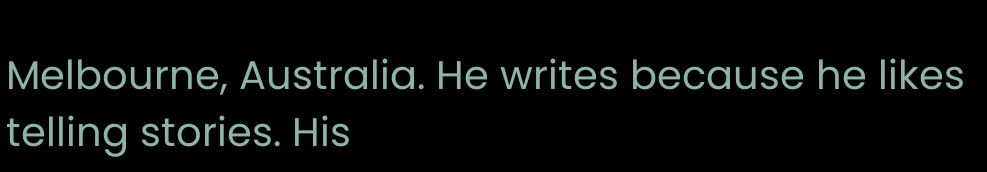Melbourne, Australia. He writes because he likes telling stories. His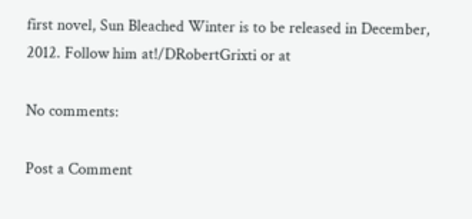first novel, Sun Bleached Winter is to be released in December, 2012. Follow him at!/DRobertGrixti or at

No comments:

Post a Comment